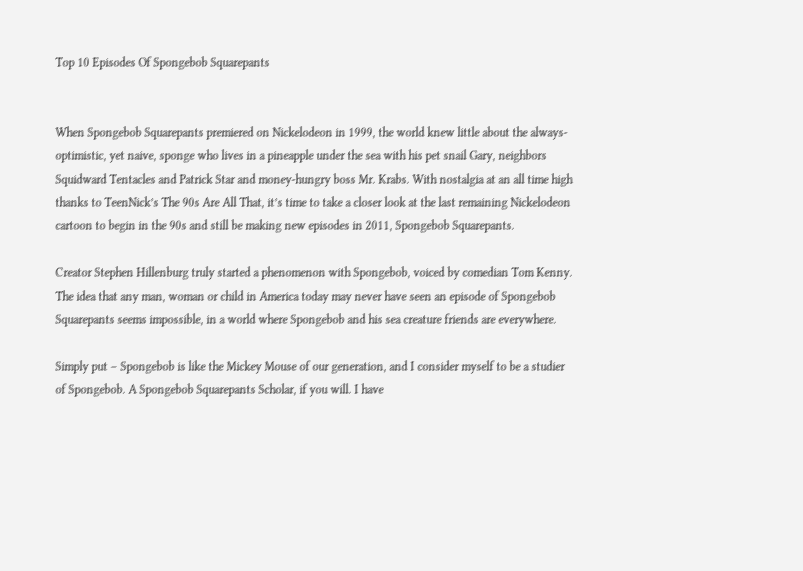Top 10 Episodes Of Spongebob Squarepants


When Spongebob Squarepants premiered on Nickelodeon in 1999, the world knew little about the always-optimistic, yet naive, sponge who lives in a pineapple under the sea with his pet snail Gary, neighbors Squidward Tentacles and Patrick Star and money-hungry boss Mr. Krabs. With nostalgia at an all time high thanks to TeenNick’s The 90s Are All That, it’s time to take a closer look at the last remaining Nickelodeon cartoon to begin in the 90s and still be making new episodes in 2011, Spongebob Squarepants.

Creator Stephen Hillenburg truly started a phenomenon with Spongebob, voiced by comedian Tom Kenny. The idea that any man, woman or child in America today may never have seen an episode of Spongebob Squarepants seems impossible, in a world where Spongebob and his sea creature friends are everywhere.

Simply put – Spongebob is like the Mickey Mouse of our generation, and I consider myself to be a studier of Spongebob. A Spongebob Squarepants Scholar, if you will. I have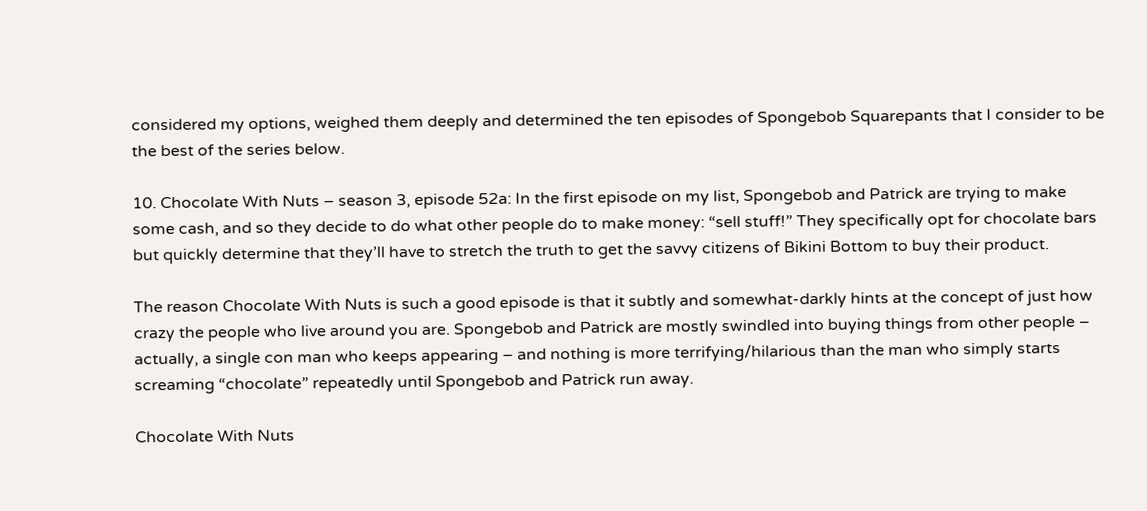considered my options, weighed them deeply and determined the ten episodes of Spongebob Squarepants that I consider to be the best of the series below.

10. Chocolate With Nuts – season 3, episode 52a: In the first episode on my list, Spongebob and Patrick are trying to make some cash, and so they decide to do what other people do to make money: “sell stuff!” They specifically opt for chocolate bars but quickly determine that they’ll have to stretch the truth to get the savvy citizens of Bikini Bottom to buy their product.

The reason Chocolate With Nuts is such a good episode is that it subtly and somewhat-darkly hints at the concept of just how crazy the people who live around you are. Spongebob and Patrick are mostly swindled into buying things from other people – actually, a single con man who keeps appearing – and nothing is more terrifying/hilarious than the man who simply starts screaming “chocolate” repeatedly until Spongebob and Patrick run away.

Chocolate With Nuts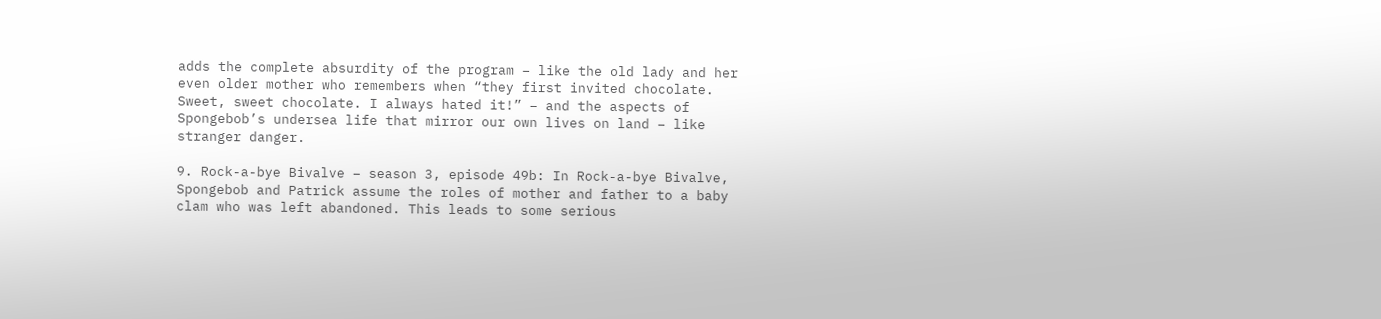adds the complete absurdity of the program – like the old lady and her even older mother who remembers when “they first invited chocolate. Sweet, sweet chocolate. I always hated it!” – and the aspects of Spongebob’s undersea life that mirror our own lives on land – like stranger danger.

9. Rock-a-bye Bivalve – season 3, episode 49b: In Rock-a-bye Bivalve, Spongebob and Patrick assume the roles of mother and father to a baby clam who was left abandoned. This leads to some serious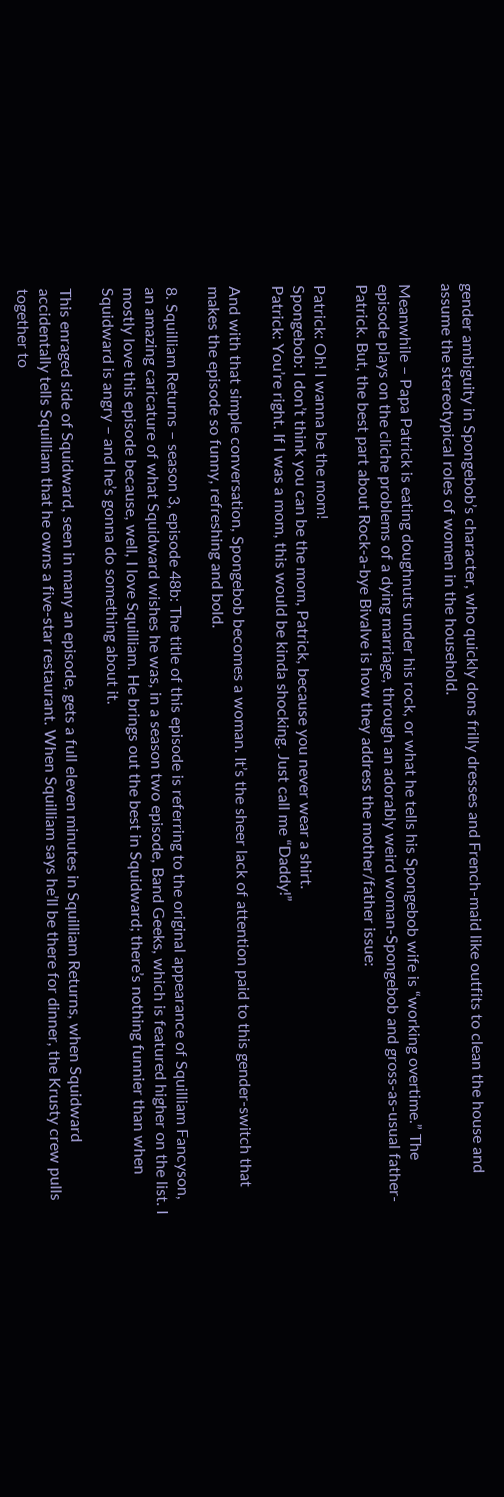gender ambiguity in Spongebob’s character, who quickly dons frilly dresses and French-maid like outfits to clean the house and assume the stereotypical roles of women in the household.

Meanwhile – Papa Patrick is eating doughnuts under his rock, or what he tells his Spongebob wife is “working overtime.” The episode plays on the cliche problems of a dying marriage, through an adorably weird woman-Spongebob and gross-as-usual father-Patrick. But, the best part about Rock-a-bye Bivalve is how they address the mother/father issue:

Patrick: Oh! I wanna be the mom!
Spongebob: I don’t think you can be the mom, Patrick, because you never wear a shirt.
Patrick: You’re right. If I was a mom, this would be kinda shocking. Just call me “Daddy!”

And with that simple conversation, Spongebob becomes a woman. It’s the sheer lack of attention paid to this gender-switch that makes the episode so funny, refreshing and bold.

8. Squilliam Returns – season 3, episode 48b: The title of this episode is referring to the original appearance of Squilliam Fancyson, an amazing caricature of what Squidward wishes he was, in a season two episode, Band Geeks, which is featured higher on the list. I mostly love this episode because, well, I love Squilliam. He brings out the best in Squidward; there’s nothing funnier than when Squidward is angry – and he’s gonna do something about it.

This enraged side of Squidward, seen in many an episode, gets a full eleven minutes in Squilliam Returns, when Squidward accidentally tells Squilliam that he owns a five-star restaurant. When Squilliam says he’ll be there for dinner, the Krusty crew pulls together to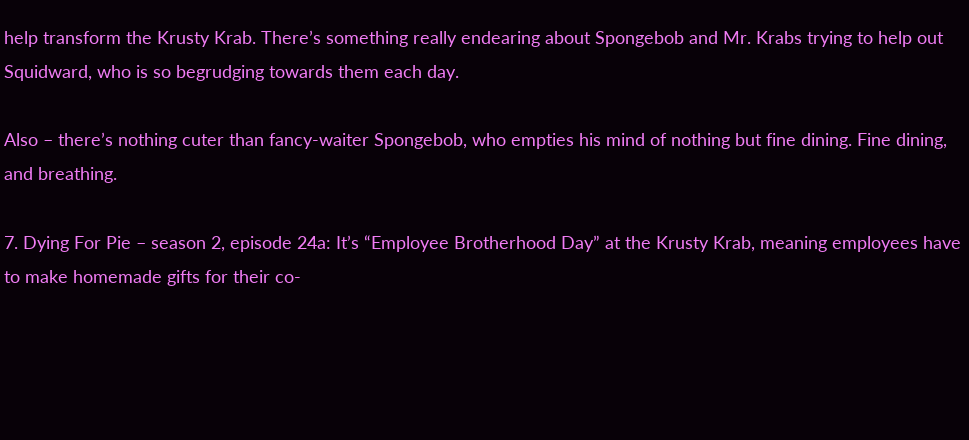help transform the Krusty Krab. There’s something really endearing about Spongebob and Mr. Krabs trying to help out Squidward, who is so begrudging towards them each day.

Also – there’s nothing cuter than fancy-waiter Spongebob, who empties his mind of nothing but fine dining. Fine dining, and breathing.

7. Dying For Pie – season 2, episode 24a: It’s “Employee Brotherhood Day” at the Krusty Krab, meaning employees have to make homemade gifts for their co-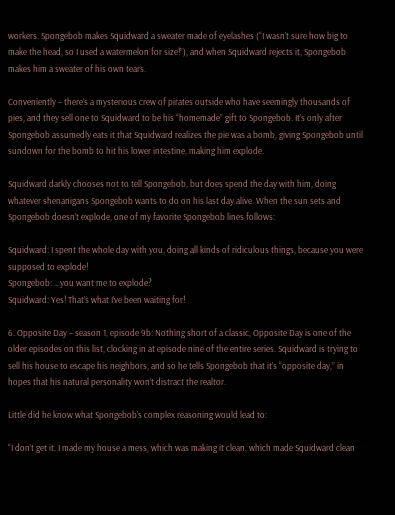workers. Spongebob makes Squidward a sweater made of eyelashes (“I wasn’t sure how big to make the head, so I used a watermelon for size!”), and when Squidward rejects it, Spongebob makes him a sweater of his own tears.

Conveniently – there’s a mysterious crew of pirates outside who have seemingly thousands of pies, and they sell one to Squidward to be his “homemade” gift to Spongebob. It’s only after Spongebob assumedly eats it that Squidward realizes the pie was a bomb, giving Spongebob until sundown for the bomb to hit his lower intestine, making him explode.

Squidward darkly chooses not to tell Spongebob, but does spend the day with him, doing whatever shenanigans Spongebob wants to do on his last day alive. When the sun sets and Spongebob doesn’t explode, one of my favorite Spongebob lines follows:

Squidward: I spent the whole day with you, doing all kinds of ridiculous things, because you were supposed to explode!
Spongebob: …you want me to explode?
Squidward: Yes! That’s what I’ve been waiting for!

6. Opposite Day – season 1, episode 9b: Nothing short of a classic, Opposite Day is one of the older episodes on this list, clocking in at episode nine of the entire series. Squidward is trying to sell his house to escape his neighbors, and so he tells Spongebob that it’s “opposite day,” in hopes that his natural personality won’t distract the realtor.

Little did he know what Spongebob’s complex reasoning would lead to:

“I don’t get it. I made my house a mess, which was making it clean, which made Squidward clean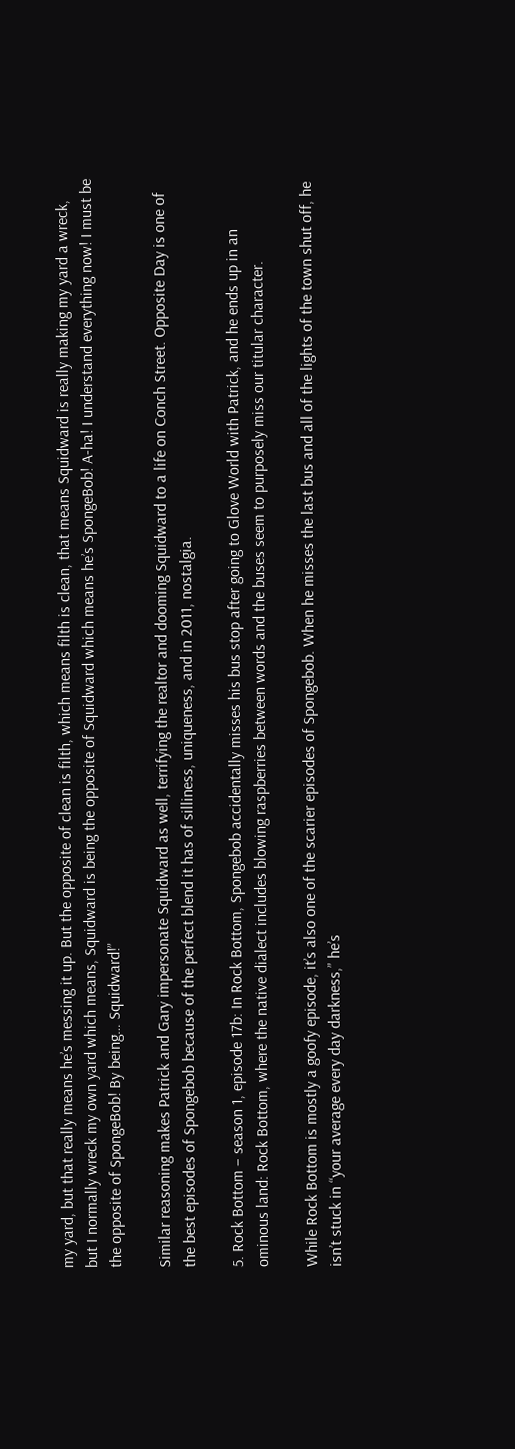my yard, but that really means he’s messing it up. But the opposite of clean is filth, which means filth is clean, that means Squidward is really making my yard a wreck, but I normally wreck my own yard which means, Squidward is being the opposite of Squidward which means he’s SpongeBob! A-ha! I understand everything now! I must be the opposite of SpongeBob! By being… Squidward!”

Similar reasoning makes Patrick and Gary impersonate Squidward as well, terrifying the realtor and dooming Squidward to a life on Conch Street. Opposite Day is one of the best episodes of Spongebob because of the perfect blend it has of silliness, uniqueness, and in 2011, nostalgia.

5. Rock Bottom – season 1, episode 17b: In Rock Bottom, Spongebob accidentally misses his bus stop after going to Glove World with Patrick, and he ends up in an ominous land: Rock Bottom, where the native dialect includes blowing raspberries between words and the buses seem to purposely miss our titular character.

While Rock Bottom is mostly a goofy episode, it’s also one of the scarier episodes of Spongebob. When he misses the last bus and all of the lights of the town shut off, he isn’t stuck in “your average every day darkness,” he’s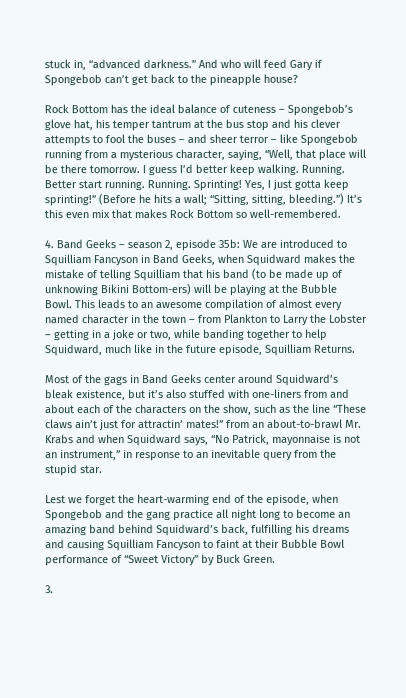stuck in, “advanced darkness.” And who will feed Gary if Spongebob can’t get back to the pineapple house?

Rock Bottom has the ideal balance of cuteness – Spongebob’s glove hat, his temper tantrum at the bus stop and his clever attempts to fool the buses – and sheer terror – like Spongebob running from a mysterious character, saying, “Well, that place will be there tomorrow. I guess I’d better keep walking. Running. Better start running. Running. Sprinting! Yes, I just gotta keep sprinting!” (Before he hits a wall; “Sitting, sitting, bleeding.”) It’s this even mix that makes Rock Bottom so well-remembered.

4. Band Geeks – season 2, episode 35b: We are introduced to Squilliam Fancyson in Band Geeks, when Squidward makes the mistake of telling Squilliam that his band (to be made up of unknowing Bikini Bottom-ers) will be playing at the Bubble Bowl. This leads to an awesome compilation of almost every named character in the town – from Plankton to Larry the Lobster – getting in a joke or two, while banding together to help Squidward, much like in the future episode, Squilliam Returns.

Most of the gags in Band Geeks center around Squidward’s bleak existence, but it’s also stuffed with one-liners from and about each of the characters on the show, such as the line “These claws ain’t just for attractin’ mates!” from an about-to-brawl Mr. Krabs and when Squidward says, “No Patrick, mayonnaise is not an instrument,” in response to an inevitable query from the stupid star.

Lest we forget the heart-warming end of the episode, when Spongebob and the gang practice all night long to become an amazing band behind Squidward’s back, fulfilling his dreams and causing Squilliam Fancyson to faint at their Bubble Bowl performance of “Sweet Victory” by Buck Green.

3.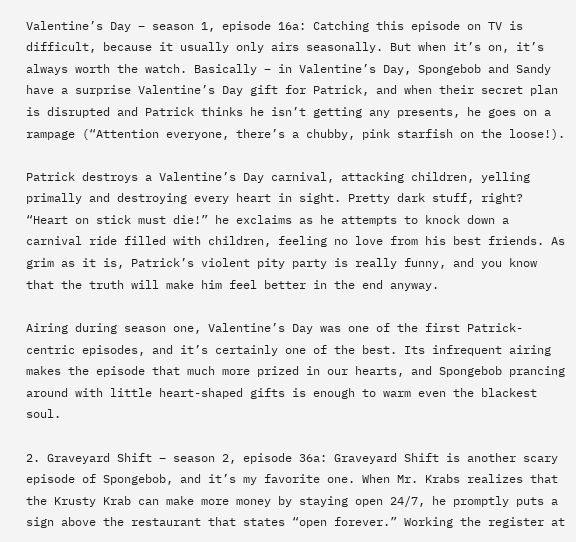Valentine’s Day – season 1, episode 16a: Catching this episode on TV is difficult, because it usually only airs seasonally. But when it’s on, it’s always worth the watch. Basically – in Valentine’s Day, Spongebob and Sandy have a surprise Valentine’s Day gift for Patrick, and when their secret plan is disrupted and Patrick thinks he isn’t getting any presents, he goes on a rampage (“Attention everyone, there’s a chubby, pink starfish on the loose!).

Patrick destroys a Valentine’s Day carnival, attacking children, yelling primally and destroying every heart in sight. Pretty dark stuff, right? “Heart on stick must die!” he exclaims as he attempts to knock down a carnival ride filled with children, feeling no love from his best friends. As grim as it is, Patrick’s violent pity party is really funny, and you know that the truth will make him feel better in the end anyway.

Airing during season one, Valentine’s Day was one of the first Patrick-centric episodes, and it’s certainly one of the best. Its infrequent airing makes the episode that much more prized in our hearts, and Spongebob prancing around with little heart-shaped gifts is enough to warm even the blackest soul.

2. Graveyard Shift – season 2, episode 36a: Graveyard Shift is another scary episode of Spongebob, and it’s my favorite one. When Mr. Krabs realizes that the Krusty Krab can make more money by staying open 24/7, he promptly puts a sign above the restaurant that states “open forever.” Working the register at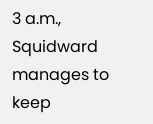3 a.m., Squidward manages to keep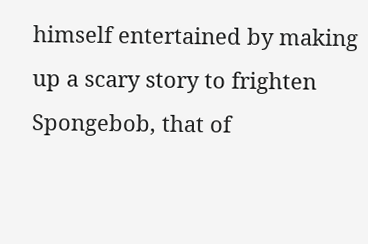himself entertained by making up a scary story to frighten Spongebob, that of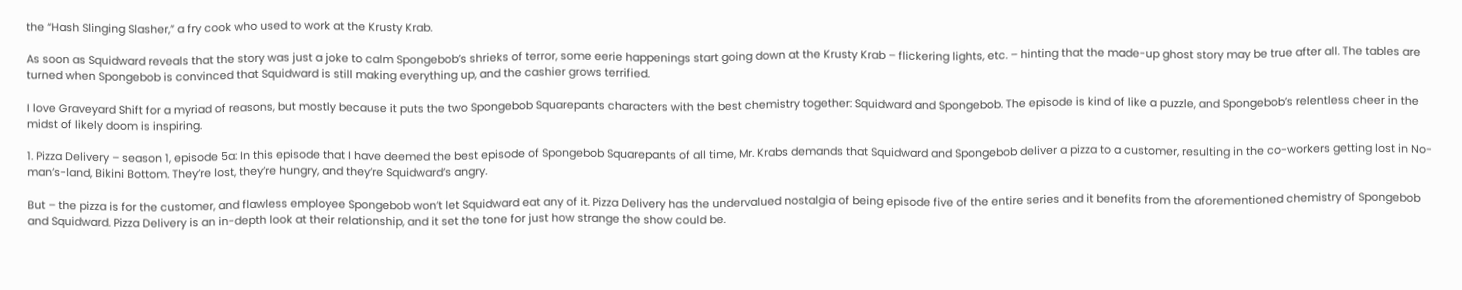the “Hash Slinging Slasher,” a fry cook who used to work at the Krusty Krab.

As soon as Squidward reveals that the story was just a joke to calm Spongebob’s shrieks of terror, some eerie happenings start going down at the Krusty Krab – flickering lights, etc. – hinting that the made-up ghost story may be true after all. The tables are turned when Spongebob is convinced that Squidward is still making everything up, and the cashier grows terrified.

I love Graveyard Shift for a myriad of reasons, but mostly because it puts the two Spongebob Squarepants characters with the best chemistry together: Squidward and Spongebob. The episode is kind of like a puzzle, and Spongebob’s relentless cheer in the midst of likely doom is inspiring.

1. Pizza Delivery – season 1, episode 5a: In this episode that I have deemed the best episode of Spongebob Squarepants of all time, Mr. Krabs demands that Squidward and Spongebob deliver a pizza to a customer, resulting in the co-workers getting lost in No-man’s-land, Bikini Bottom. They’re lost, they’re hungry, and they’re Squidward’s angry.

But – the pizza is for the customer, and flawless employee Spongebob won’t let Squidward eat any of it. Pizza Delivery has the undervalued nostalgia of being episode five of the entire series and it benefits from the aforementioned chemistry of Spongebob and Squidward. Pizza Delivery is an in-depth look at their relationship, and it set the tone for just how strange the show could be.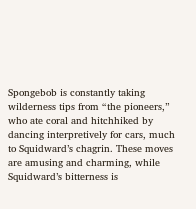Spongebob is constantly taking wilderness tips from “the pioneers,” who ate coral and hitchhiked by dancing interpretively for cars, much to Squidward’s chagrin. These moves are amusing and charming, while Squidward’s bitterness is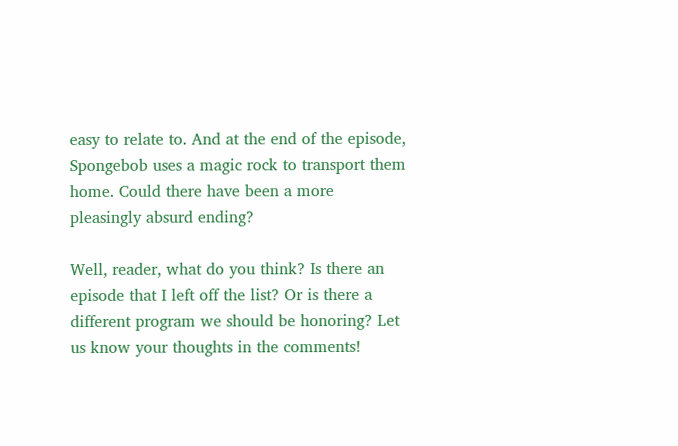easy to relate to. And at the end of the episode, Spongebob uses a magic rock to transport them home. Could there have been a more pleasingly absurd ending?

Well, reader, what do you think? Is there an episode that I left off the list? Or is there a different program we should be honoring? Let us know your thoughts in the comments!